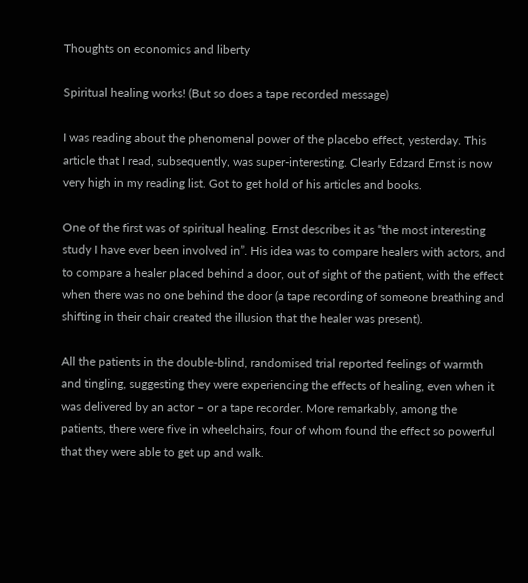Thoughts on economics and liberty

Spiritual healing works! (But so does a tape recorded message)

I was reading about the phenomenal power of the placebo effect, yesterday. This article that I read, subsequently, was super-interesting. Clearly Edzard Ernst is now very high in my reading list. Got to get hold of his articles and books.

One of the first was of spiritual healing. Ernst describes it as “the most interesting study I have ever been involved in”. His idea was to compare healers with actors, and to compare a healer placed behind a door, out of sight of the patient, with the effect when there was no one behind the door (a tape recording of someone breathing and shifting in their chair created the illusion that the healer was present).

All the patients in the double-blind, randomised trial reported feelings of warmth and tingling, suggesting they were experiencing the effects of healing, even when it was delivered by an actor – or a tape recorder. More remarkably, among the patients, there were five in wheelchairs, four of whom found the effect so powerful that they were able to get up and walk.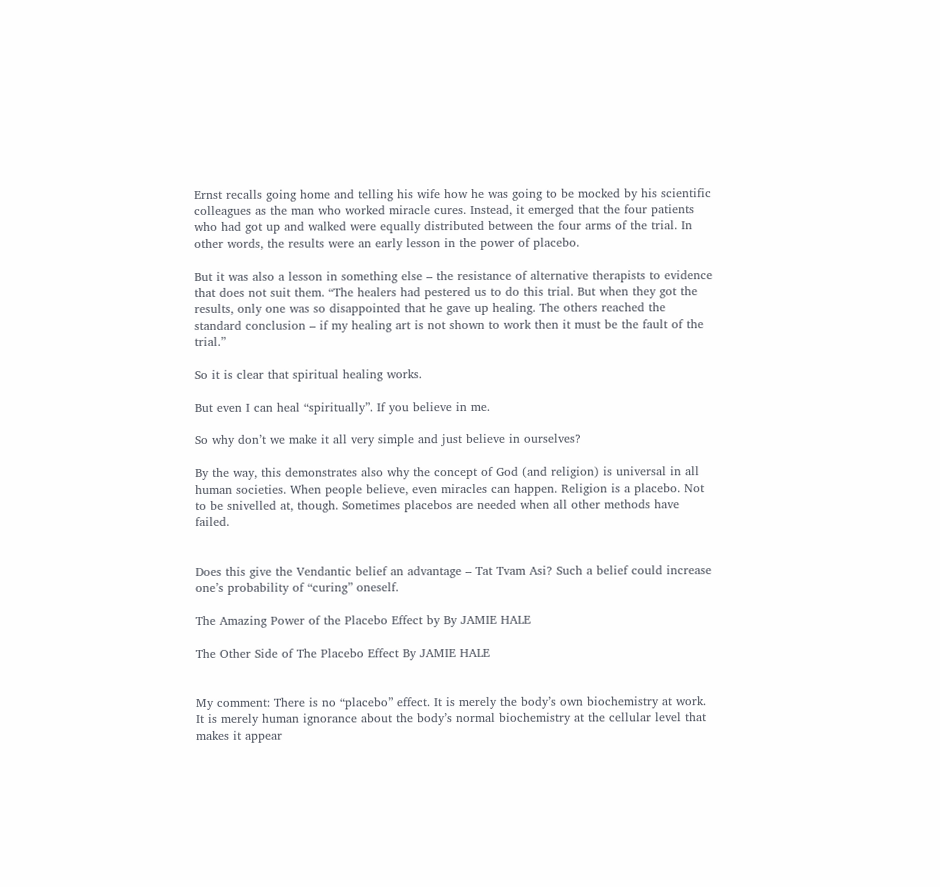Ernst recalls going home and telling his wife how he was going to be mocked by his scientific colleagues as the man who worked miracle cures. Instead, it emerged that the four patients who had got up and walked were equally distributed between the four arms of the trial. In other words, the results were an early lesson in the power of placebo.

But it was also a lesson in something else – the resistance of alternative therapists to evidence that does not suit them. “The healers had pestered us to do this trial. But when they got the results, only one was so disappointed that he gave up healing. The others reached the standard conclusion – if my healing art is not shown to work then it must be the fault of the trial.”

So it is clear that spiritual healing works.

But even I can heal “spiritually”. If you believe in me.

So why don’t we make it all very simple and just believe in ourselves?

By the way, this demonstrates also why the concept of God (and religion) is universal in all human societies. When people believe, even miracles can happen. Religion is a placebo. Not to be snivelled at, though. Sometimes placebos are needed when all other methods have failed.


Does this give the Vendantic belief an advantage – Tat Tvam Asi? Such a belief could increase one’s probability of “curing” oneself.

The Amazing Power of the Placebo Effect by By JAMIE HALE

The Other Side of The Placebo Effect By JAMIE HALE


My comment: There is no “placebo” effect. It is merely the body’s own biochemistry at work. It is merely human ignorance about the body’s normal biochemistry at the cellular level that makes it appear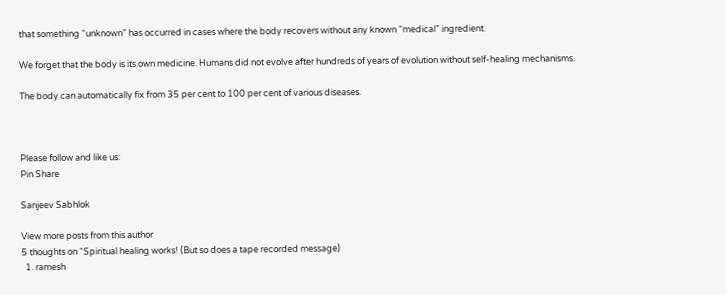that something “unknown” has occurred in cases where the body recovers without any known “medical” ingredient.

We forget that the body is its own medicine. Humans did not evolve after hundreds of years of evolution without self-healing mechanisms.

The body can automatically fix from 35 per cent to 100 per cent of various diseases.



Please follow and like us:
Pin Share

Sanjeev Sabhlok

View more posts from this author
5 thoughts on “Spiritual healing works! (But so does a tape recorded message)
  1. ramesh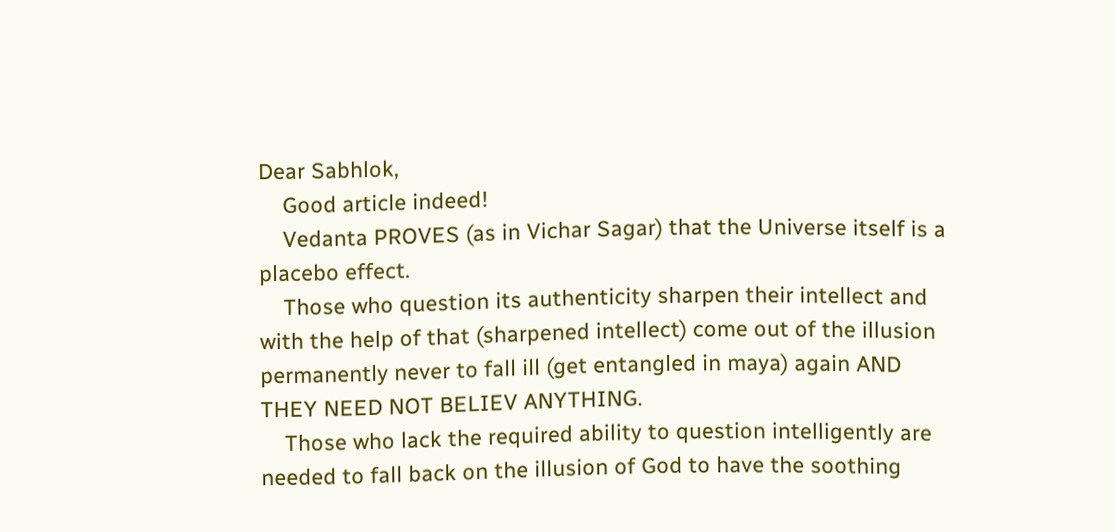Dear Sabhlok,
    Good article indeed!
    Vedanta PROVES (as in Vichar Sagar) that the Universe itself is a placebo effect.
    Those who question its authenticity sharpen their intellect and with the help of that (sharpened intellect) come out of the illusion permanently never to fall ill (get entangled in maya) again AND THEY NEED NOT BELIEV ANYTHING.
    Those who lack the required ability to question intelligently are needed to fall back on the illusion of God to have the soothing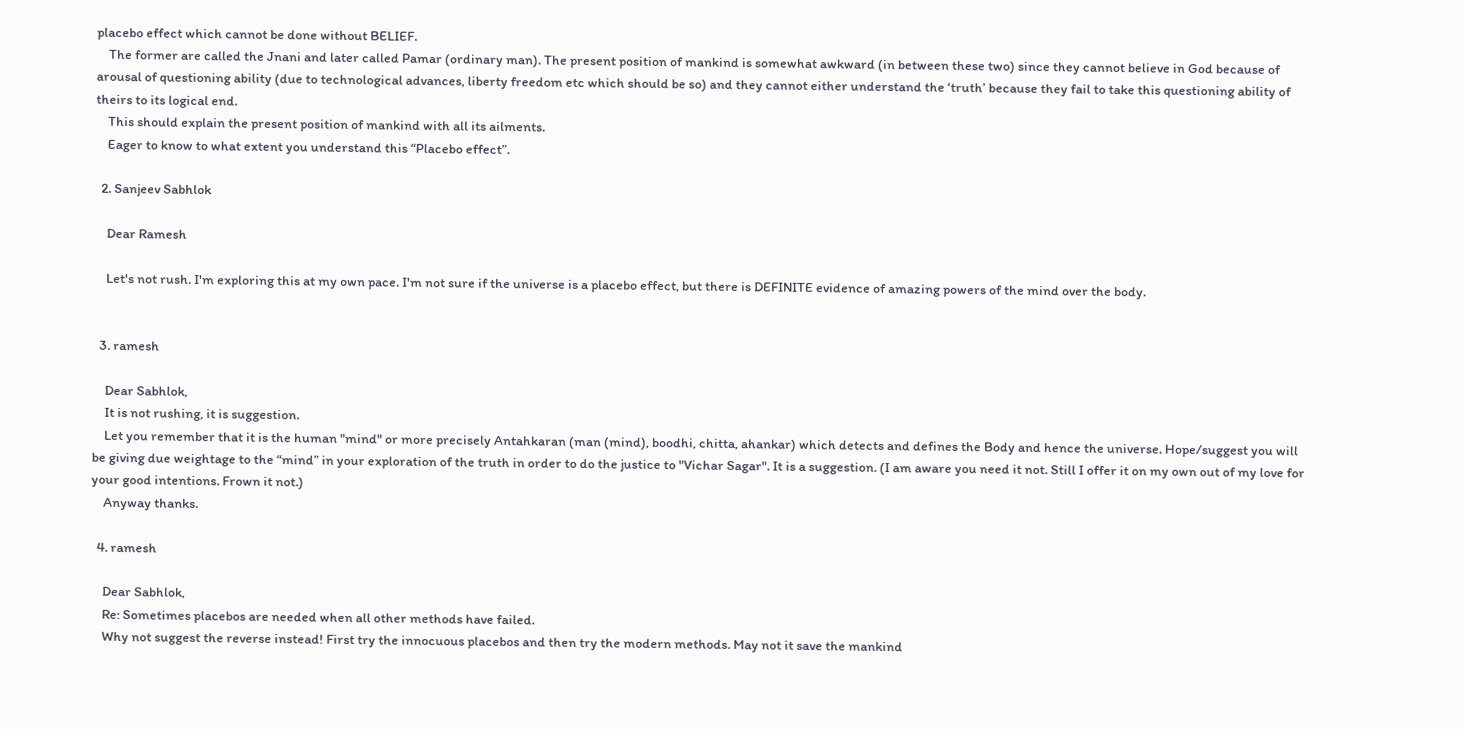placebo effect which cannot be done without BELIEF.
    The former are called the Jnani and later called Pamar (ordinary man). The present position of mankind is somewhat awkward (in between these two) since they cannot believe in God because of arousal of questioning ability (due to technological advances, liberty freedom etc which should be so) and they cannot either understand the ‘truth’ because they fail to take this questioning ability of theirs to its logical end.
    This should explain the present position of mankind with all its ailments.
    Eager to know to what extent you understand this “Placebo effect”.

  2. Sanjeev Sabhlok

    Dear Ramesh

    Let's not rush. I'm exploring this at my own pace. I'm not sure if the universe is a placebo effect, but there is DEFINITE evidence of amazing powers of the mind over the body.


  3. ramesh

    Dear Sabhlok,
    It is not rushing, it is suggestion.
    Let you remember that it is the human "mind" or more precisely Antahkaran (man (mind), boodhi, chitta, ahankar) which detects and defines the Body and hence the universe. Hope/suggest you will be giving due weightage to the “mind” in your exploration of the truth in order to do the justice to "Vichar Sagar". It is a suggestion. (I am aware you need it not. Still I offer it on my own out of my love for your good intentions. Frown it not.)
    Anyway thanks.

  4. ramesh

    Dear Sabhlok,
    Re: Sometimes placebos are needed when all other methods have failed.
    Why not suggest the reverse instead! First try the innocuous placebos and then try the modern methods. May not it save the mankind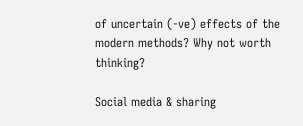of uncertain (-ve) effects of the modern methods? Why not worth thinking?

Social media & sharing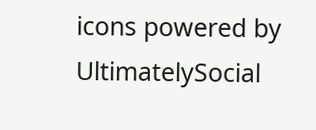icons powered by UltimatelySocial